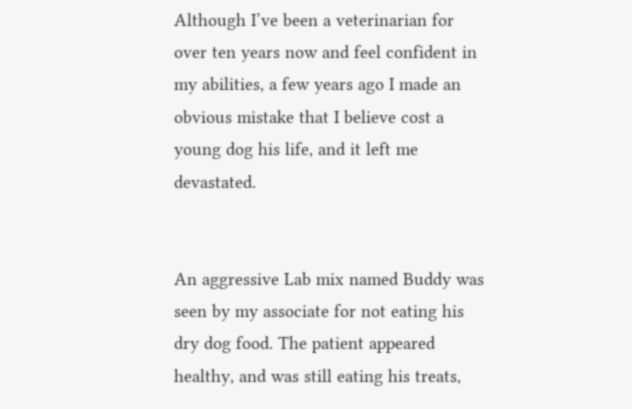Although I’ve been a veterinarian for over ten years now and feel confident in my abilities, a few years ago I made an obvious mistake that I believe cost a young dog his life, and it left me devastated.


An aggressive Lab mix named Buddy was seen by my associate for not eating his dry dog food. The patient appeared healthy, and was still eating his treats,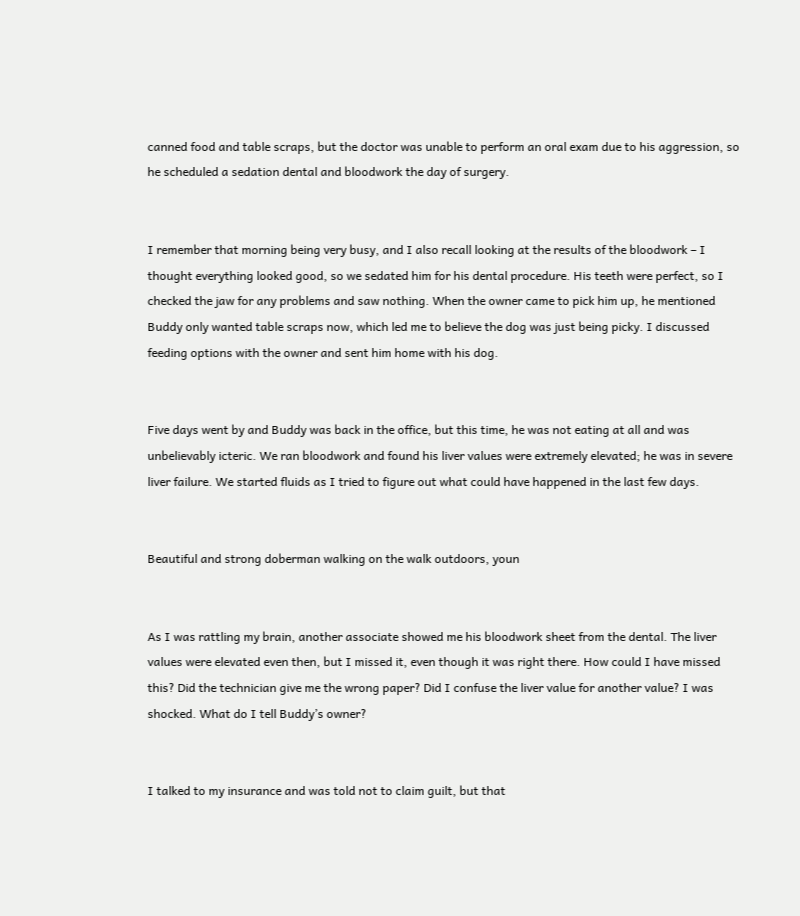canned food and table scraps, but the doctor was unable to perform an oral exam due to his aggression, so he scheduled a sedation dental and bloodwork the day of surgery.


I remember that morning being very busy, and I also recall looking at the results of the bloodwork – I thought everything looked good, so we sedated him for his dental procedure. His teeth were perfect, so I checked the jaw for any problems and saw nothing. When the owner came to pick him up, he mentioned Buddy only wanted table scraps now, which led me to believe the dog was just being picky. I discussed feeding options with the owner and sent him home with his dog.


Five days went by and Buddy was back in the office, but this time, he was not eating at all and was unbelievably icteric. We ran bloodwork and found his liver values were extremely elevated; he was in severe liver failure. We started fluids as I tried to figure out what could have happened in the last few days.


Beautiful and strong doberman walking on the walk outdoors, youn


As I was rattling my brain, another associate showed me his bloodwork sheet from the dental. The liver values were elevated even then, but I missed it, even though it was right there. How could I have missed this? Did the technician give me the wrong paper? Did I confuse the liver value for another value? I was shocked. What do I tell Buddy’s owner?


I talked to my insurance and was told not to claim guilt, but that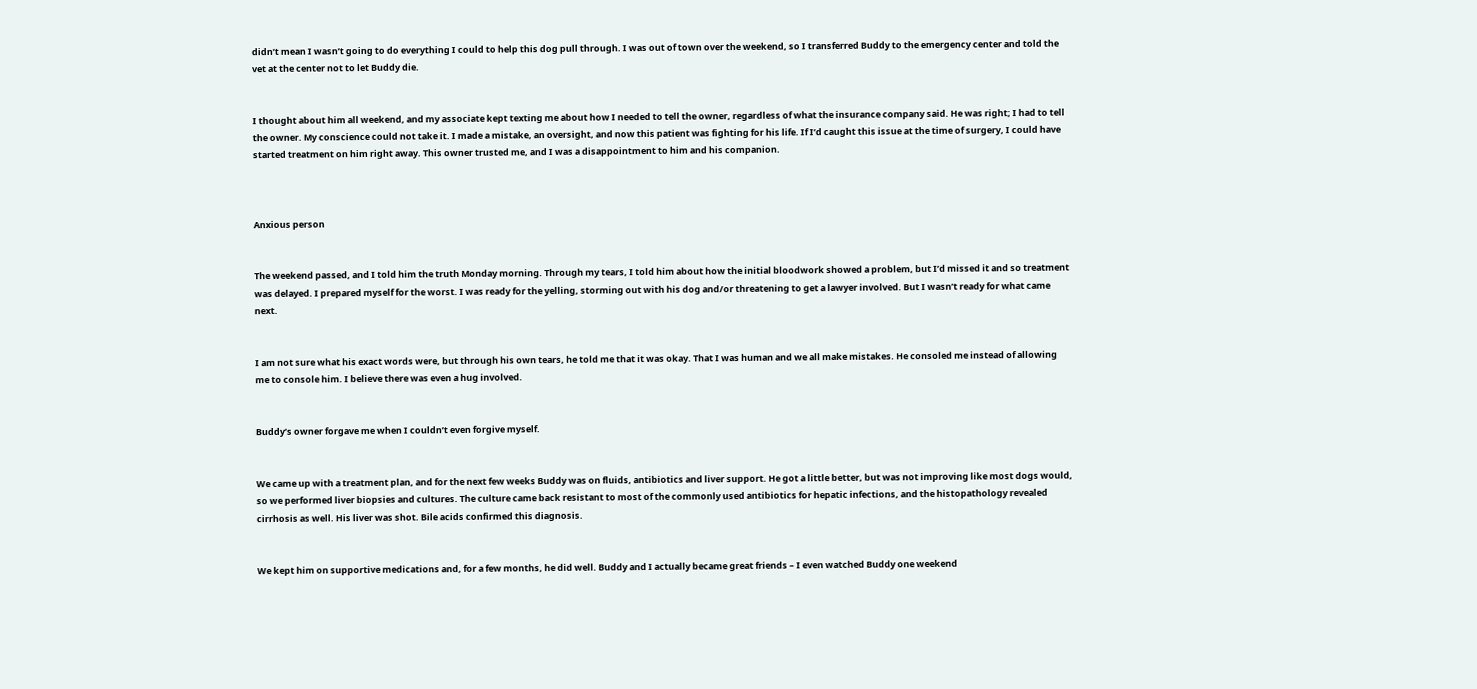didn’t mean I wasn’t going to do everything I could to help this dog pull through. I was out of town over the weekend, so I transferred Buddy to the emergency center and told the vet at the center not to let Buddy die.


I thought about him all weekend, and my associate kept texting me about how I needed to tell the owner, regardless of what the insurance company said. He was right; I had to tell the owner. My conscience could not take it. I made a mistake, an oversight, and now this patient was fighting for his life. If I’d caught this issue at the time of surgery, I could have started treatment on him right away. This owner trusted me, and I was a disappointment to him and his companion.



Anxious person


The weekend passed, and I told him the truth Monday morning. Through my tears, I told him about how the initial bloodwork showed a problem, but I’d missed it and so treatment was delayed. I prepared myself for the worst. I was ready for the yelling, storming out with his dog and/or threatening to get a lawyer involved. But I wasn’t ready for what came next.


I am not sure what his exact words were, but through his own tears, he told me that it was okay. That I was human and we all make mistakes. He consoled me instead of allowing me to console him. I believe there was even a hug involved.


Buddy’s owner forgave me when I couldn’t even forgive myself.


We came up with a treatment plan, and for the next few weeks Buddy was on fluids, antibiotics and liver support. He got a little better, but was not improving like most dogs would, so we performed liver biopsies and cultures. The culture came back resistant to most of the commonly used antibiotics for hepatic infections, and the histopathology revealed cirrhosis as well. His liver was shot. Bile acids confirmed this diagnosis.


We kept him on supportive medications and, for a few months, he did well. Buddy and I actually became great friends – I even watched Buddy one weekend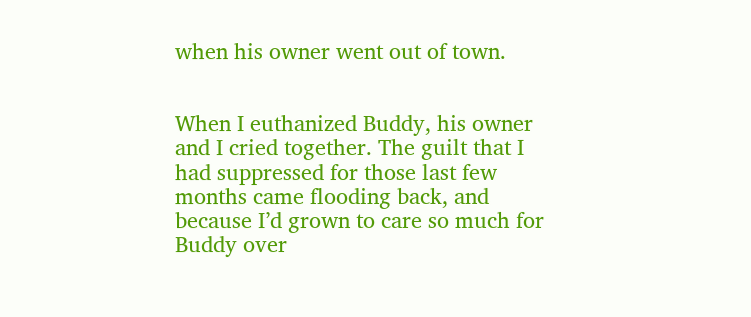when his owner went out of town.


When I euthanized Buddy, his owner and I cried together. The guilt that I had suppressed for those last few months came flooding back, and because I’d grown to care so much for Buddy over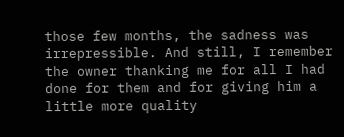those few months, the sadness was irrepressible. And still, I remember the owner thanking me for all I had done for them and for giving him a little more quality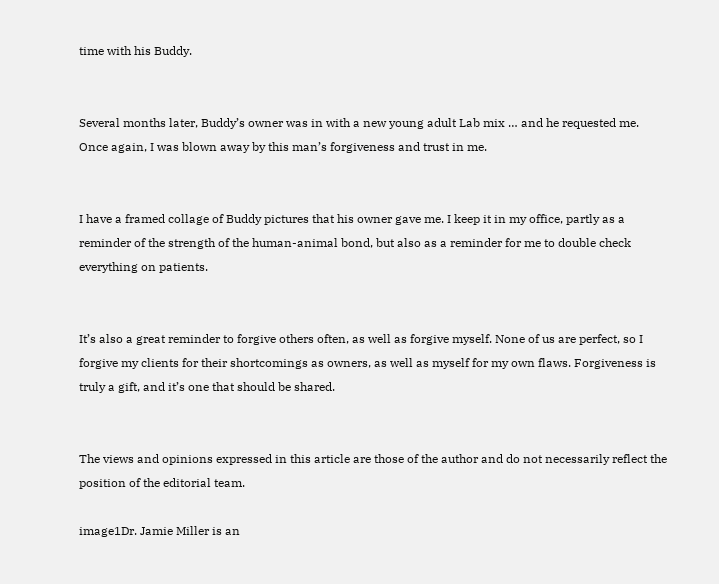time with his Buddy.


Several months later, Buddy’s owner was in with a new young adult Lab mix … and he requested me. Once again, I was blown away by this man’s forgiveness and trust in me.


I have a framed collage of Buddy pictures that his owner gave me. I keep it in my office, partly as a reminder of the strength of the human-animal bond, but also as a reminder for me to double check everything on patients.


It’s also a great reminder to forgive others often, as well as forgive myself. None of us are perfect, so I forgive my clients for their shortcomings as owners, as well as myself for my own flaws. Forgiveness is truly a gift, and it’s one that should be shared.


The views and opinions expressed in this article are those of the author and do not necessarily reflect the position of the editorial team.

image1Dr. Jamie Miller is an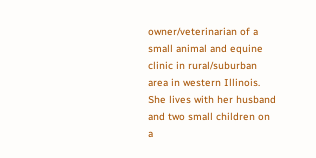owner/veterinarian of a small animal and equine clinic in rural/suburban area in western Illinois. She lives with her husband and two small children on a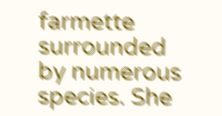farmette surrounded by numerous species. She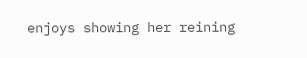enjoys showing her reining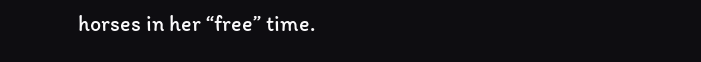horses in her “free” time.